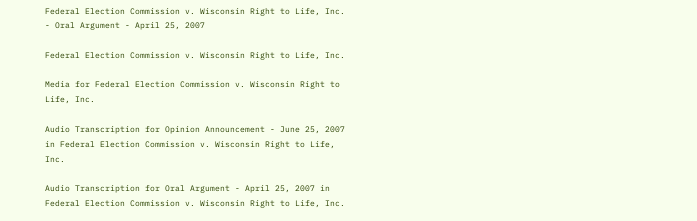Federal Election Commission v. Wisconsin Right to Life, Inc. - Oral Argument - April 25, 2007

Federal Election Commission v. Wisconsin Right to Life, Inc.

Media for Federal Election Commission v. Wisconsin Right to Life, Inc.

Audio Transcription for Opinion Announcement - June 25, 2007 in Federal Election Commission v. Wisconsin Right to Life, Inc.

Audio Transcription for Oral Argument - April 25, 2007 in Federal Election Commission v. Wisconsin Right to Life, Inc.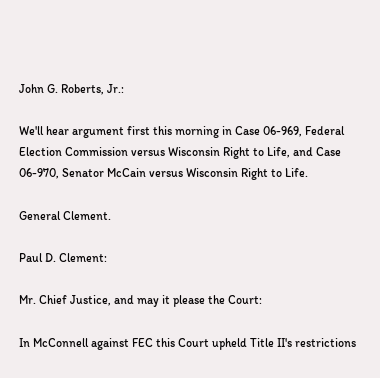John G. Roberts, Jr.:

We'll hear argument first this morning in Case 06-969, Federal Election Commission versus Wisconsin Right to Life, and Case 06-970, Senator McCain versus Wisconsin Right to Life.

General Clement.

Paul D. Clement:

Mr. Chief Justice, and may it please the Court:

In McConnell against FEC this Court upheld Title II's restrictions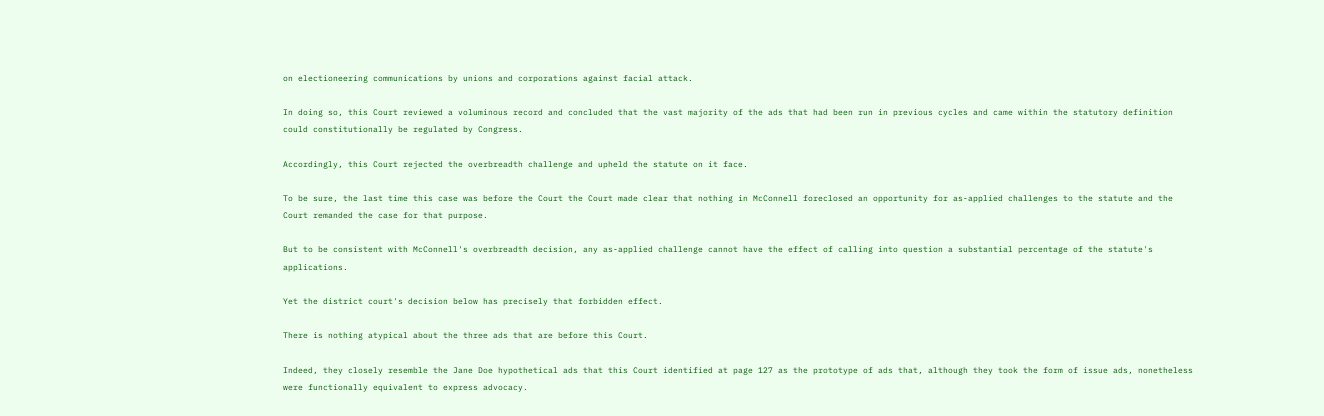on electioneering communications by unions and corporations against facial attack.

In doing so, this Court reviewed a voluminous record and concluded that the vast majority of the ads that had been run in previous cycles and came within the statutory definition could constitutionally be regulated by Congress.

Accordingly, this Court rejected the overbreadth challenge and upheld the statute on it face.

To be sure, the last time this case was before the Court the Court made clear that nothing in McConnell foreclosed an opportunity for as-applied challenges to the statute and the Court remanded the case for that purpose.

But to be consistent with McConnell's overbreadth decision, any as-applied challenge cannot have the effect of calling into question a substantial percentage of the statute's applications.

Yet the district court's decision below has precisely that forbidden effect.

There is nothing atypical about the three ads that are before this Court.

Indeed, they closely resemble the Jane Doe hypothetical ads that this Court identified at page 127 as the prototype of ads that, although they took the form of issue ads, nonetheless were functionally equivalent to express advocacy.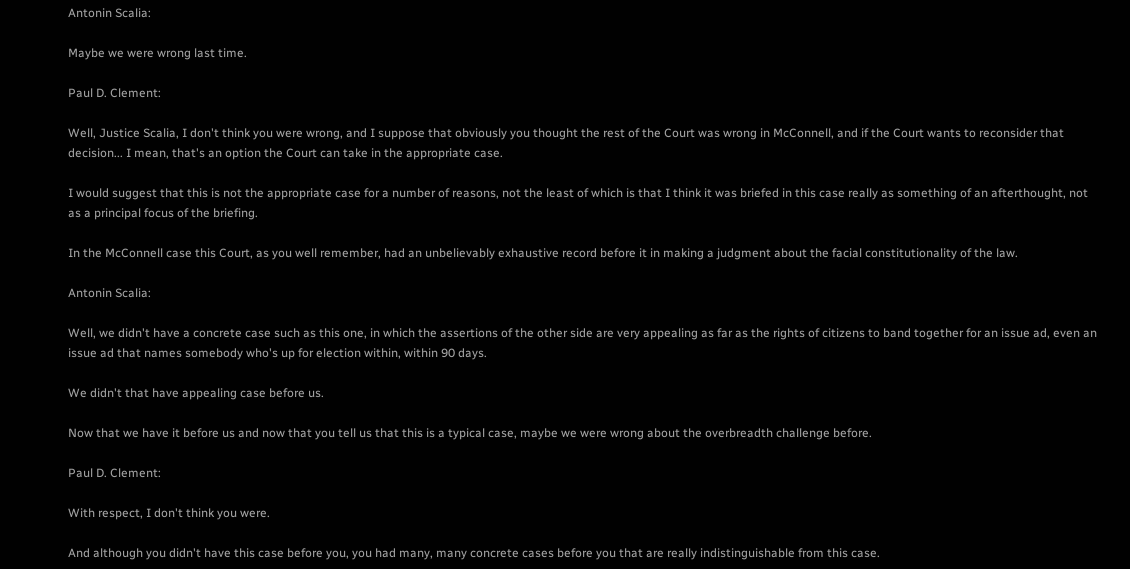Antonin Scalia:

Maybe we were wrong last time.

Paul D. Clement:

Well, Justice Scalia, I don't think you were wrong, and I suppose that obviously you thought the rest of the Court was wrong in McConnell, and if the Court wants to reconsider that decision... I mean, that's an option the Court can take in the appropriate case.

I would suggest that this is not the appropriate case for a number of reasons, not the least of which is that I think it was briefed in this case really as something of an afterthought, not as a principal focus of the briefing.

In the McConnell case this Court, as you well remember, had an unbelievably exhaustive record before it in making a judgment about the facial constitutionality of the law.

Antonin Scalia:

Well, we didn't have a concrete case such as this one, in which the assertions of the other side are very appealing as far as the rights of citizens to band together for an issue ad, even an issue ad that names somebody who's up for election within, within 90 days.

We didn't that have appealing case before us.

Now that we have it before us and now that you tell us that this is a typical case, maybe we were wrong about the overbreadth challenge before.

Paul D. Clement:

With respect, I don't think you were.

And although you didn't have this case before you, you had many, many concrete cases before you that are really indistinguishable from this case.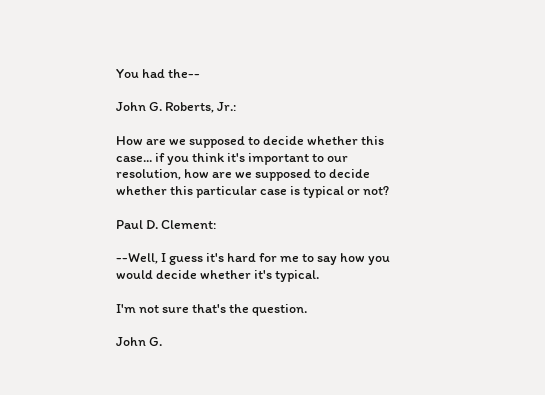You had the--

John G. Roberts, Jr.:

How are we supposed to decide whether this case... if you think it's important to our resolution, how are we supposed to decide whether this particular case is typical or not?

Paul D. Clement:

--Well, I guess it's hard for me to say how you would decide whether it's typical.

I'm not sure that's the question.

John G.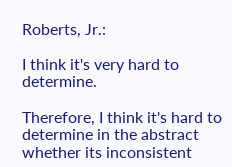Roberts, Jr.:

I think it's very hard to determine.

Therefore, I think it's hard to determine in the abstract whether its inconsistent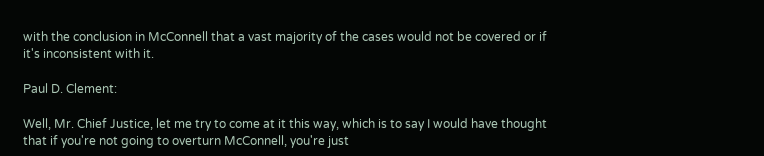with the conclusion in McConnell that a vast majority of the cases would not be covered or if it's inconsistent with it.

Paul D. Clement:

Well, Mr. Chief Justice, let me try to come at it this way, which is to say I would have thought that if you're not going to overturn McConnell, you're just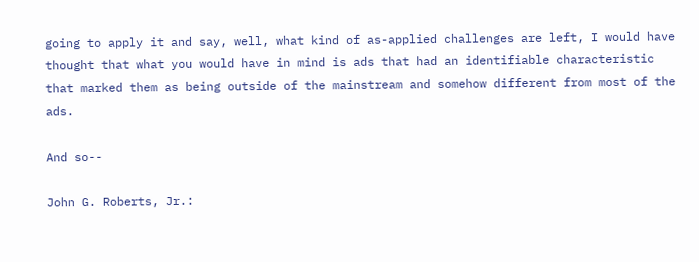going to apply it and say, well, what kind of as-applied challenges are left, I would have thought that what you would have in mind is ads that had an identifiable characteristic that marked them as being outside of the mainstream and somehow different from most of the ads.

And so--

John G. Roberts, Jr.: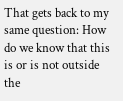That gets back to my same question: How do we know that this is or is not outside the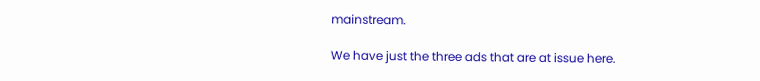mainstream.

We have just the three ads that are at issue here.